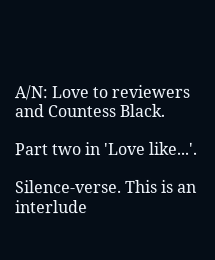A/N: Love to reviewers and Countess Black.

Part two in 'Love like...'.

Silence-verse. This is an interlude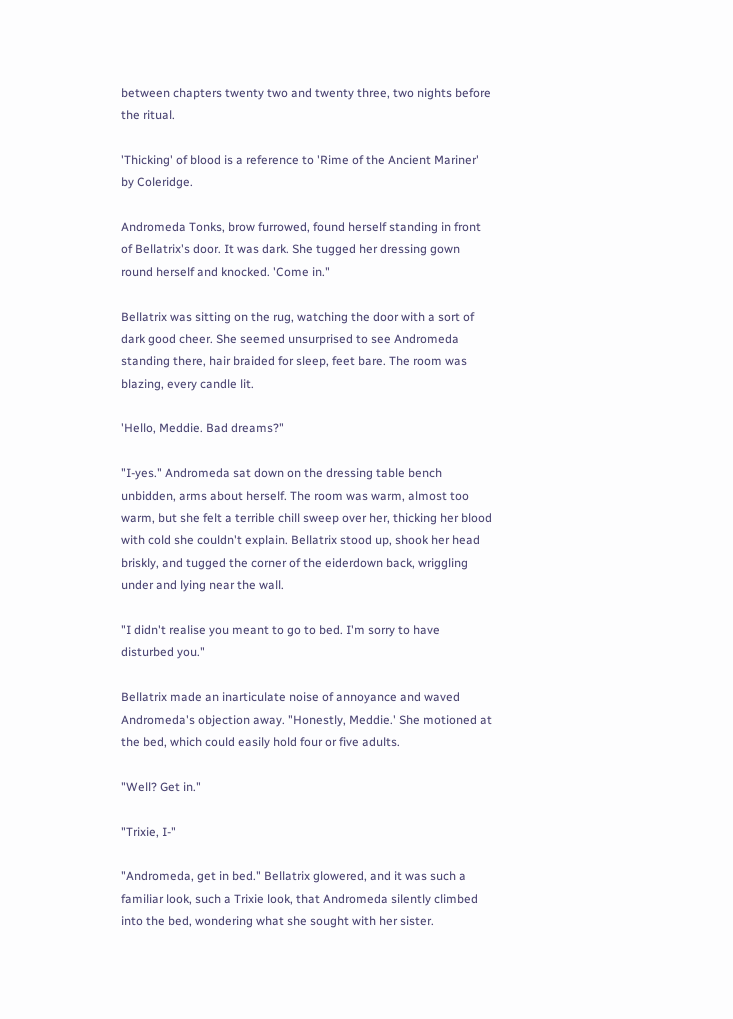between chapters twenty two and twenty three, two nights before the ritual.

'Thicking' of blood is a reference to 'Rime of the Ancient Mariner' by Coleridge.

Andromeda Tonks, brow furrowed, found herself standing in front of Bellatrix's door. It was dark. She tugged her dressing gown round herself and knocked. 'Come in."

Bellatrix was sitting on the rug, watching the door with a sort of dark good cheer. She seemed unsurprised to see Andromeda standing there, hair braided for sleep, feet bare. The room was blazing, every candle lit.

'Hello, Meddie. Bad dreams?"

"I-yes." Andromeda sat down on the dressing table bench unbidden, arms about herself. The room was warm, almost too warm, but she felt a terrible chill sweep over her, thicking her blood with cold she couldn't explain. Bellatrix stood up, shook her head briskly, and tugged the corner of the eiderdown back, wriggling under and lying near the wall.

"I didn't realise you meant to go to bed. I'm sorry to have disturbed you."

Bellatrix made an inarticulate noise of annoyance and waved Andromeda's objection away. "Honestly, Meddie.' She motioned at the bed, which could easily hold four or five adults.

"Well? Get in."

"Trixie, I-"

"Andromeda, get in bed." Bellatrix glowered, and it was such a familiar look, such a Trixie look, that Andromeda silently climbed into the bed, wondering what she sought with her sister.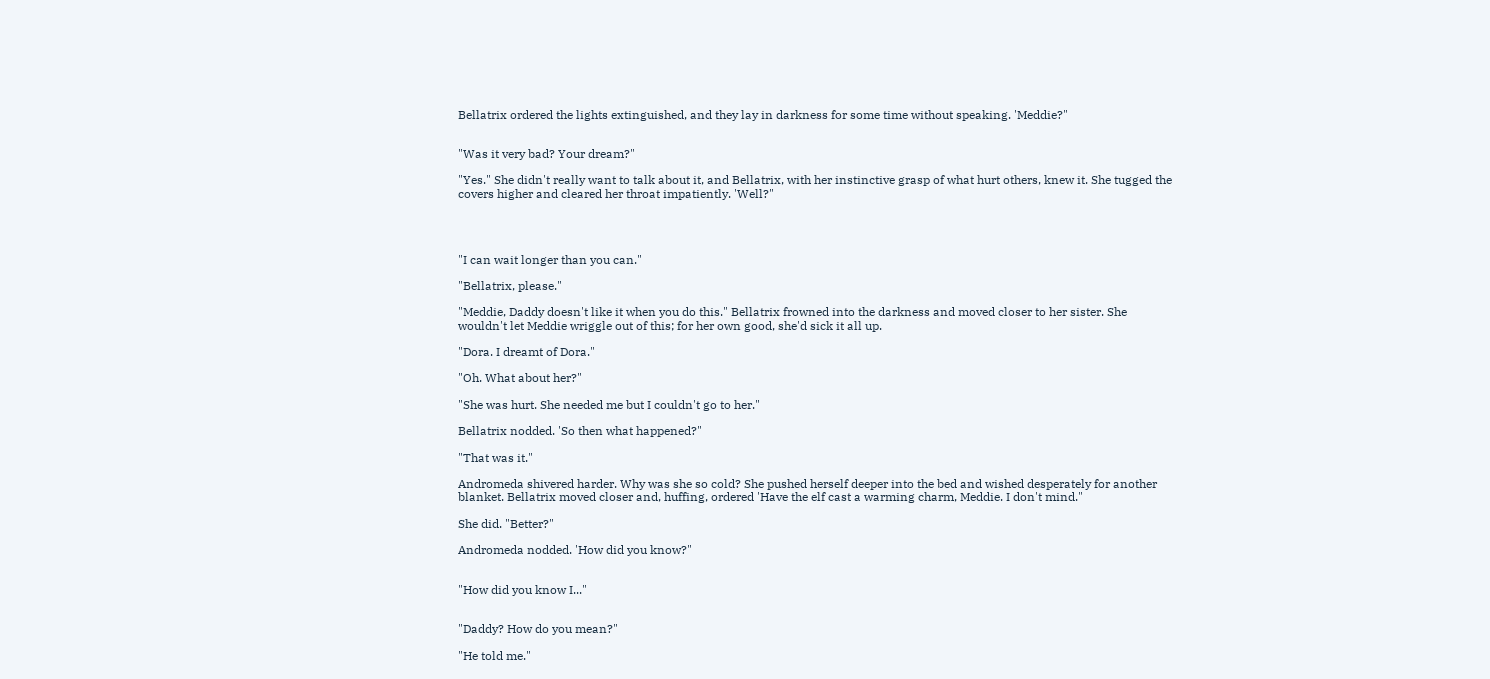Bellatrix ordered the lights extinguished, and they lay in darkness for some time without speaking. 'Meddie?"


"Was it very bad? Your dream?"

"Yes." She didn't really want to talk about it, and Bellatrix, with her instinctive grasp of what hurt others, knew it. She tugged the covers higher and cleared her throat impatiently. 'Well?"




"I can wait longer than you can."

"Bellatrix, please."

"Meddie, Daddy doesn't like it when you do this." Bellatrix frowned into the darkness and moved closer to her sister. She wouldn't let Meddie wriggle out of this; for her own good, she'd sick it all up.

"Dora. I dreamt of Dora."

"Oh. What about her?"

"She was hurt. She needed me but I couldn't go to her."

Bellatrix nodded. 'So then what happened?"

"That was it."

Andromeda shivered harder. Why was she so cold? She pushed herself deeper into the bed and wished desperately for another blanket. Bellatrix moved closer and, huffing, ordered 'Have the elf cast a warming charm, Meddie. I don't mind."

She did. "Better?"

Andromeda nodded. 'How did you know?"


"How did you know I..."


"Daddy? How do you mean?"

"He told me."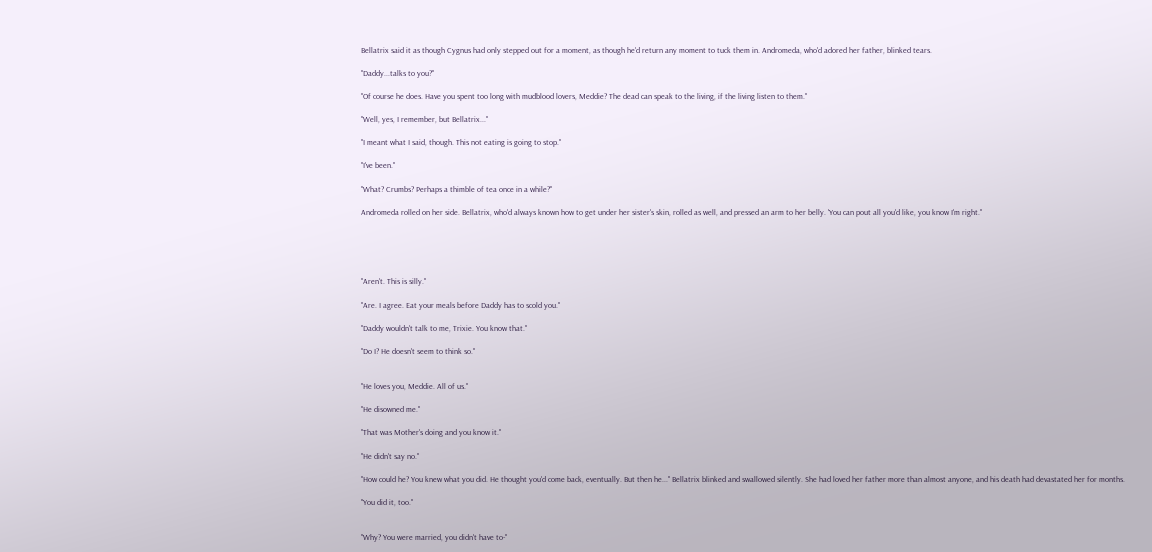Bellatrix said it as though Cygnus had only stepped out for a moment, as though he'd return any moment to tuck them in. Andromeda, who'd adored her father, blinked tears.

"Daddy...talks to you?"

"Of course he does. Have you spent too long with mudblood lovers, Meddie? The dead can speak to the living, if the living listen to them."

"Well, yes, I remember, but Bellatrix..."

"I meant what I said, though. This not eating is going to stop."

"I've been."

"What? Crumbs? Perhaps a thimble of tea once in a while?"

Andromeda rolled on her side. Bellatrix, who'd always known how to get under her sister's skin, rolled as well, and pressed an arm to her belly. 'You can pout all you'd like, you know I'm right."





"Aren't. This is silly."

"Are. I agree. Eat your meals before Daddy has to scold you."

"Daddy wouldn't talk to me, Trixie. You know that."

"Do I? He doesn't seem to think so."


"He loves you, Meddie. All of us."

"He disowned me."

"That was Mother's doing and you know it."

"He didn't say no."

"How could he? You knew what you did. He thought you'd come back, eventually. But then he..." Bellatrix blinked and swallowed silently. She had loved her father more than almost anyone, and his death had devastated her for months.

"You did it, too."


"Why? You were married, you didn't have to-"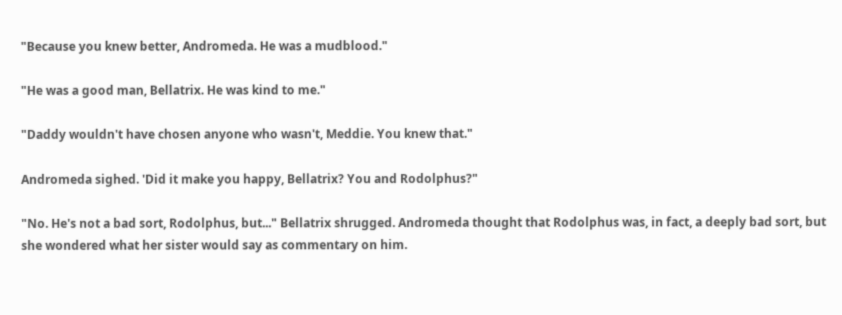"Because you knew better, Andromeda. He was a mudblood."

"He was a good man, Bellatrix. He was kind to me."

"Daddy wouldn't have chosen anyone who wasn't, Meddie. You knew that."

Andromeda sighed. 'Did it make you happy, Bellatrix? You and Rodolphus?"

"No. He's not a bad sort, Rodolphus, but..." Bellatrix shrugged. Andromeda thought that Rodolphus was, in fact, a deeply bad sort, but she wondered what her sister would say as commentary on him.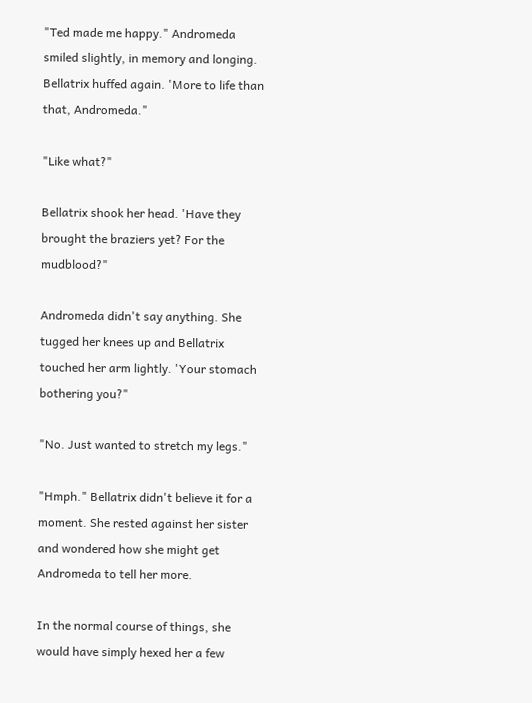"Ted made me happy." Andromeda smiled slightly, in memory and longing. Bellatrix huffed again. 'More to life than that, Andromeda."

"Like what?"

Bellatrix shook her head. 'Have they brought the braziers yet? For the mudblood?"

Andromeda didn't say anything. She tugged her knees up and Bellatrix touched her arm lightly. 'Your stomach bothering you?"

"No. Just wanted to stretch my legs."

"Hmph." Bellatrix didn't believe it for a moment. She rested against her sister and wondered how she might get Andromeda to tell her more.

In the normal course of things, she would have simply hexed her a few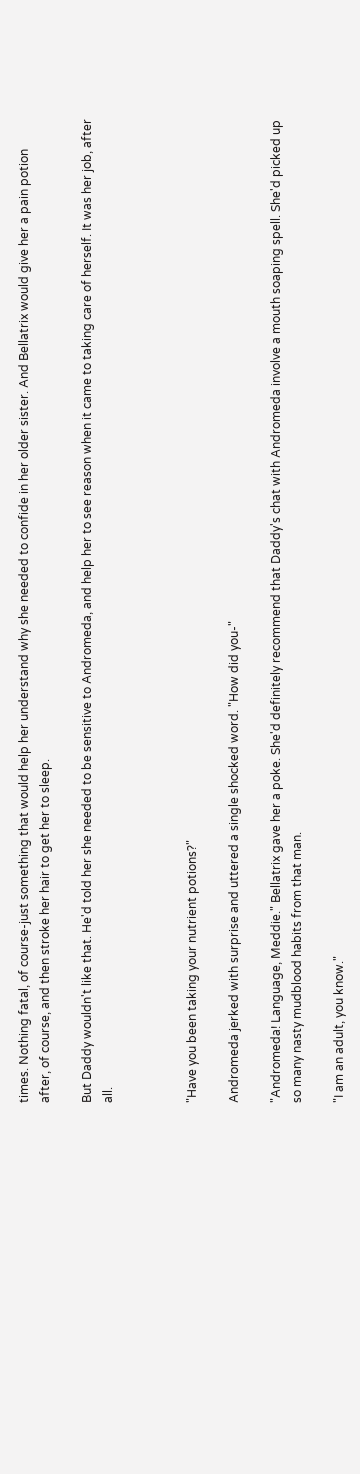times. Nothing fatal, of course-just something that would help her understand why she needed to confide in her older sister. And Bellatrix would give her a pain potion after, of course, and then stroke her hair to get her to sleep.

But Daddy wouldn't like that. He'd told her she needed to be sensitive to Andromeda, and help her to see reason when it came to taking care of herself. It was her job, after all.



"Have you been taking your nutrient potions?"

Andromeda jerked with surprise and uttered a single shocked word. "How did you-"

"Andromeda! Language, Meddie." Bellatrix gave her a poke. She'd definitely recommend that Daddy's chat with Andromeda involve a mouth soaping spell. She'd picked up so many nasty mudblood habits from that man.

"I am an adult, you know."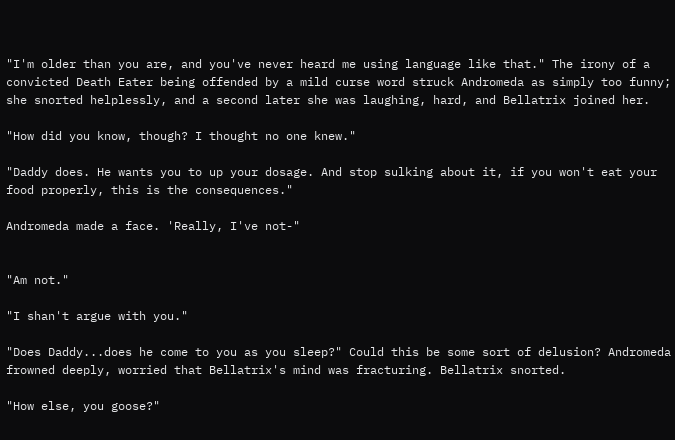"I'm older than you are, and you've never heard me using language like that." The irony of a convicted Death Eater being offended by a mild curse word struck Andromeda as simply too funny; she snorted helplessly, and a second later she was laughing, hard, and Bellatrix joined her.

"How did you know, though? I thought no one knew."

"Daddy does. He wants you to up your dosage. And stop sulking about it, if you won't eat your food properly, this is the consequences."

Andromeda made a face. 'Really, I've not-"


"Am not."

"I shan't argue with you."

"Does Daddy...does he come to you as you sleep?" Could this be some sort of delusion? Andromeda frowned deeply, worried that Bellatrix's mind was fracturing. Bellatrix snorted.

"How else, you goose?"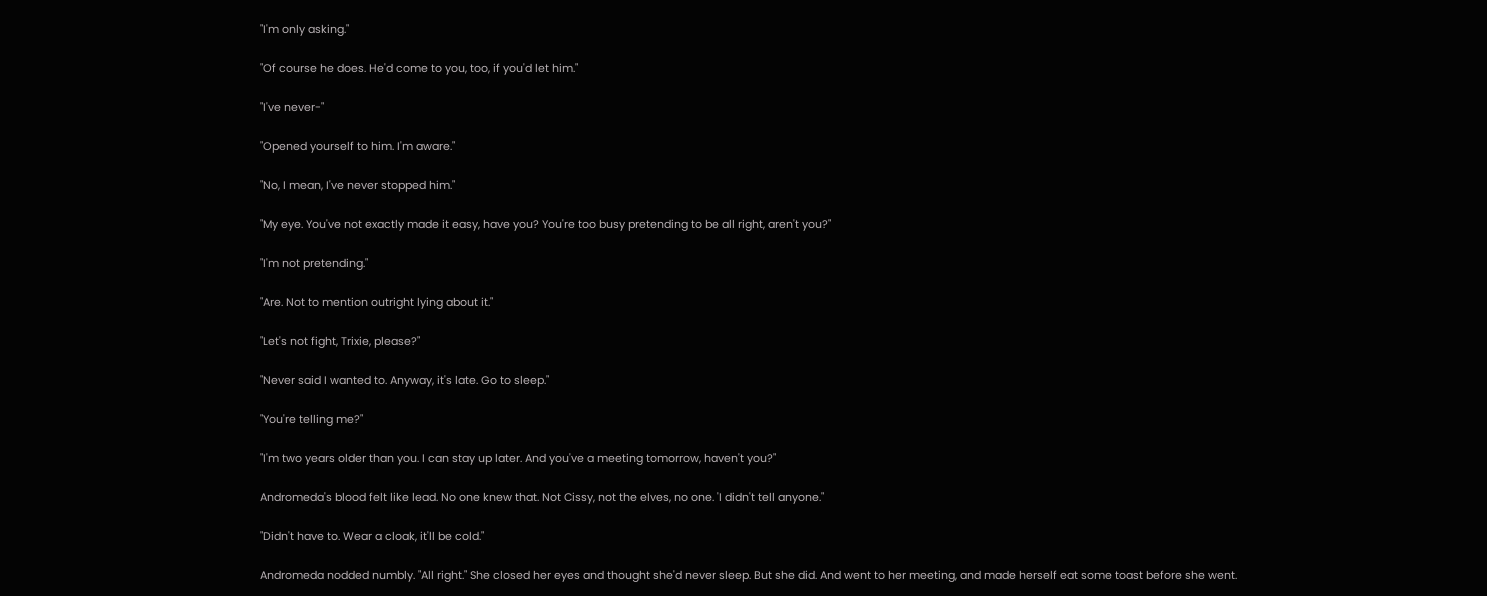"I'm only asking."

"Of course he does. He'd come to you, too, if you'd let him."

"I've never-"

"Opened yourself to him. I'm aware."

"No, I mean, I've never stopped him."

"My eye. You've not exactly made it easy, have you? You're too busy pretending to be all right, aren't you?"

"I'm not pretending."

"Are. Not to mention outright lying about it."

"Let's not fight, Trixie, please?"

"Never said I wanted to. Anyway, it's late. Go to sleep."

"You're telling me?"

"I'm two years older than you. I can stay up later. And you've a meeting tomorrow, haven't you?"

Andromeda's blood felt like lead. No one knew that. Not Cissy, not the elves, no one. 'I didn't tell anyone."

"Didn't have to. Wear a cloak, it'll be cold."

Andromeda nodded numbly. "All right." She closed her eyes and thought she'd never sleep. But she did. And went to her meeting, and made herself eat some toast before she went.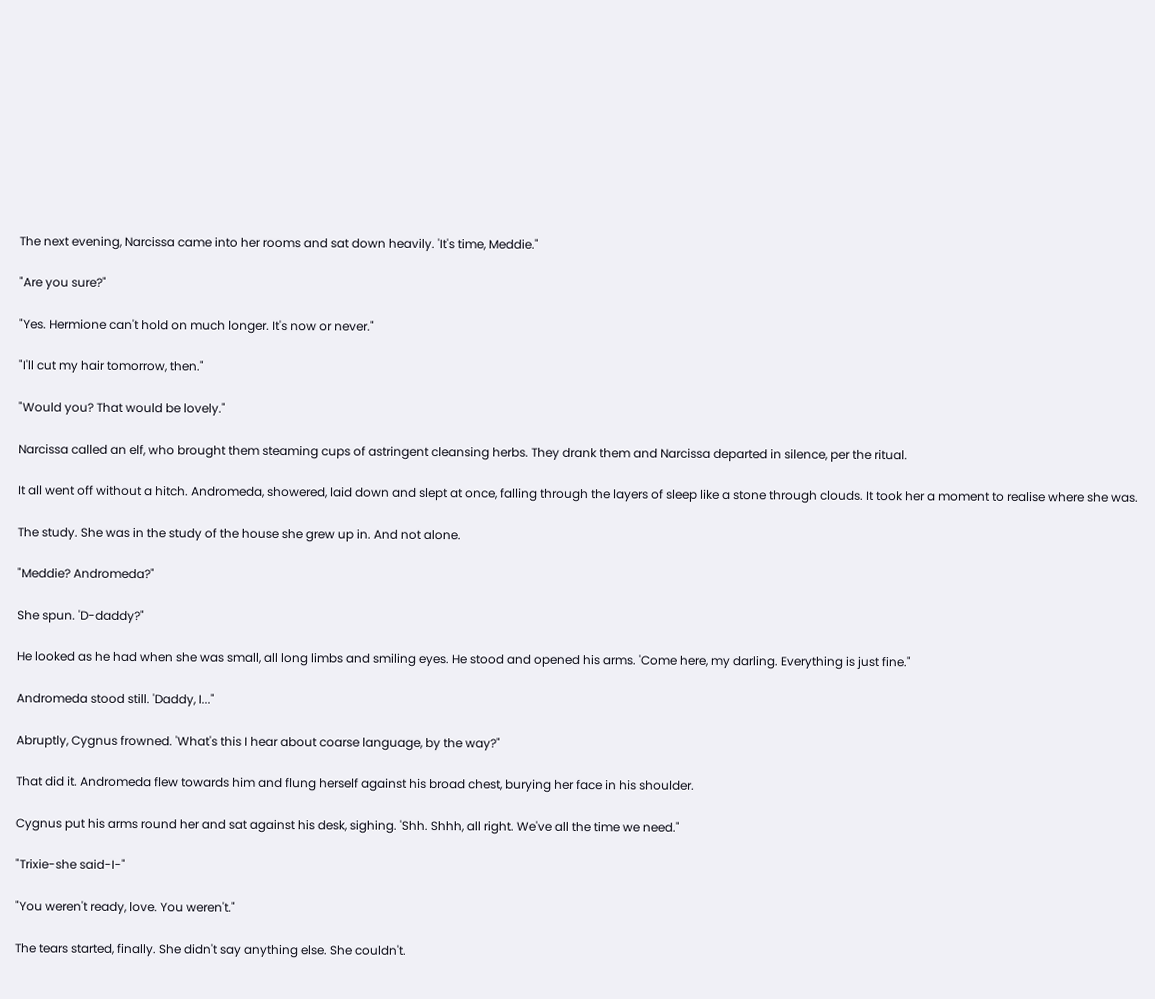The next evening, Narcissa came into her rooms and sat down heavily. 'It's time, Meddie."

"Are you sure?"

"Yes. Hermione can't hold on much longer. It's now or never."

"I'll cut my hair tomorrow, then."

"Would you? That would be lovely."

Narcissa called an elf, who brought them steaming cups of astringent cleansing herbs. They drank them and Narcissa departed in silence, per the ritual.

It all went off without a hitch. Andromeda, showered, laid down and slept at once, falling through the layers of sleep like a stone through clouds. It took her a moment to realise where she was.

The study. She was in the study of the house she grew up in. And not alone.

"Meddie? Andromeda?"

She spun. 'D-daddy?"

He looked as he had when she was small, all long limbs and smiling eyes. He stood and opened his arms. 'Come here, my darling. Everything is just fine."

Andromeda stood still. 'Daddy, I..."

Abruptly, Cygnus frowned. 'What's this I hear about coarse language, by the way?"

That did it. Andromeda flew towards him and flung herself against his broad chest, burying her face in his shoulder.

Cygnus put his arms round her and sat against his desk, sighing. 'Shh. Shhh, all right. We've all the time we need."

"Trixie-she said-I-"

"You weren't ready, love. You weren't."

The tears started, finally. She didn't say anything else. She couldn't.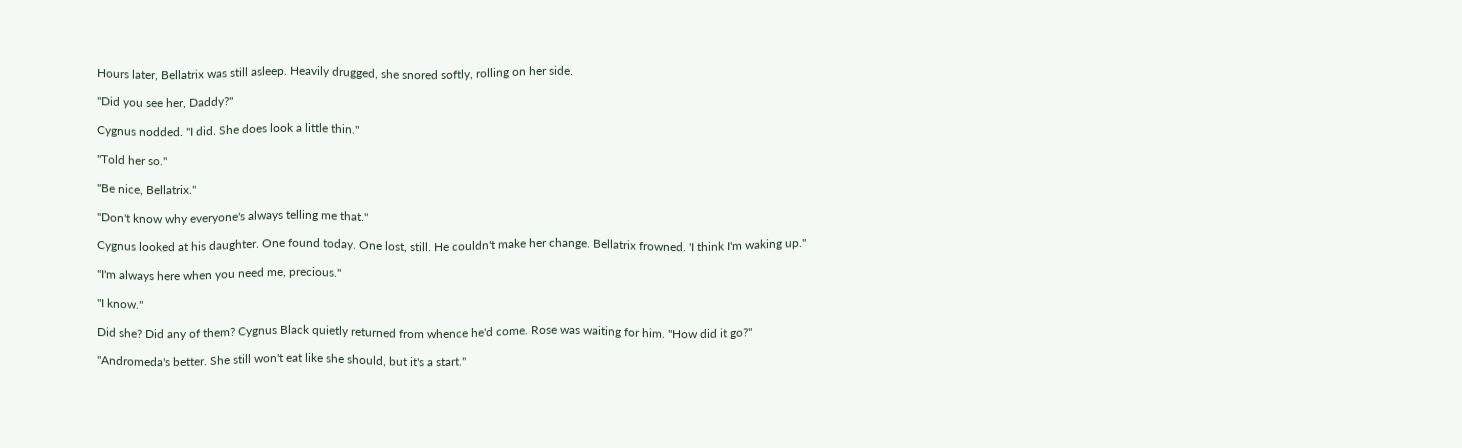Hours later, Bellatrix was still asleep. Heavily drugged, she snored softly, rolling on her side.

"Did you see her, Daddy?"

Cygnus nodded. "I did. She does look a little thin."

"Told her so."

"Be nice, Bellatrix."

"Don't know why everyone's always telling me that."

Cygnus looked at his daughter. One found today. One lost, still. He couldn't make her change. Bellatrix frowned. 'I think I'm waking up."

"I'm always here when you need me, precious."

"I know."

Did she? Did any of them? Cygnus Black quietly returned from whence he'd come. Rose was waiting for him. "How did it go?"

"Andromeda's better. She still won't eat like she should, but it's a start."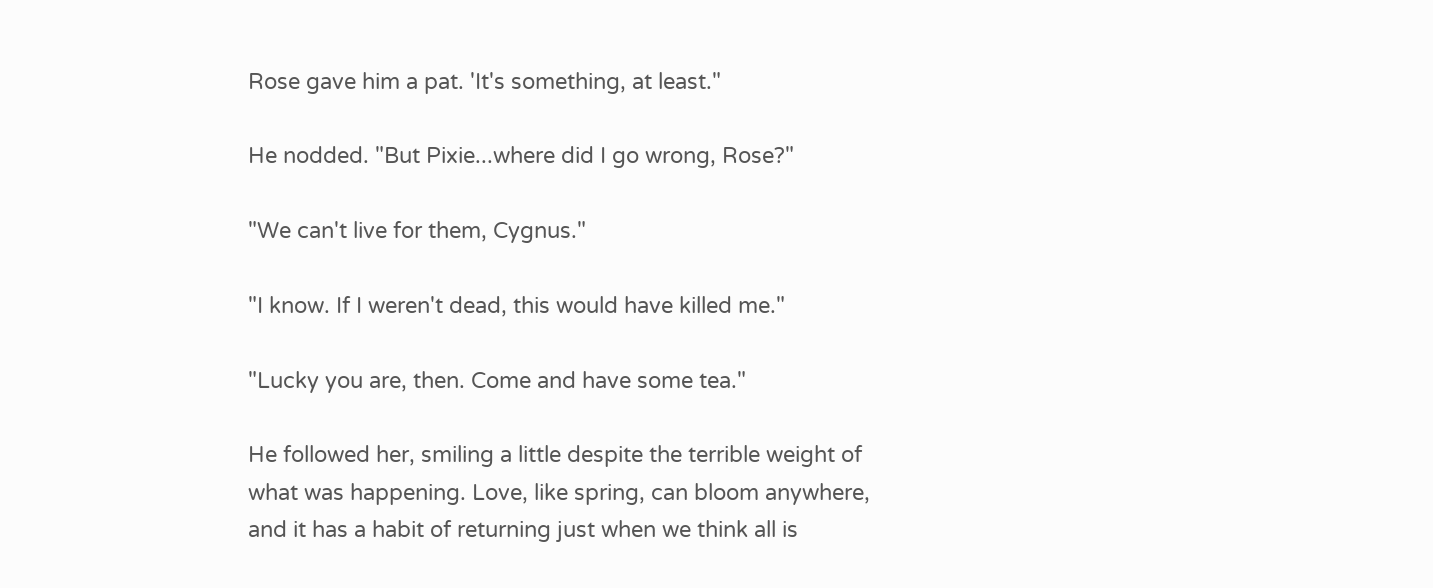Rose gave him a pat. 'It's something, at least."

He nodded. "But Pixie...where did I go wrong, Rose?"

"We can't live for them, Cygnus."

"I know. If I weren't dead, this would have killed me."

"Lucky you are, then. Come and have some tea."

He followed her, smiling a little despite the terrible weight of what was happening. Love, like spring, can bloom anywhere, and it has a habit of returning just when we think all is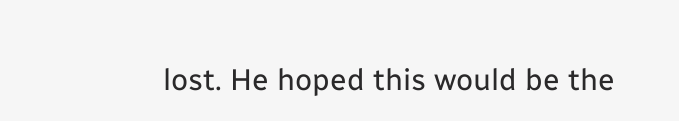lost. He hoped this would be the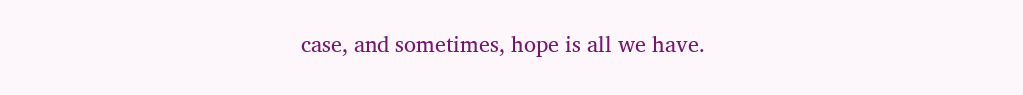case, and sometimes, hope is all we have.